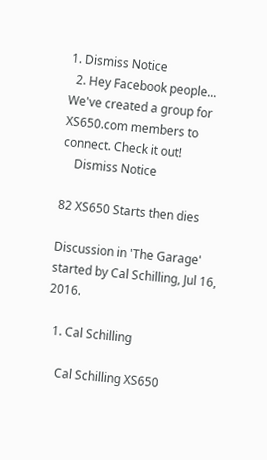1. Dismiss Notice
  2. Hey Facebook people... We've created a group for XS650.com members to connect. Check it out!
    Dismiss Notice

82 XS650 Starts then dies

Discussion in 'The Garage' started by Cal Schilling, Jul 16, 2016.

  1. Cal Schilling

    Cal Schilling XS650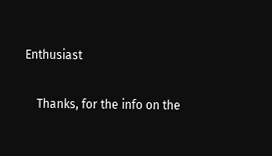Enthusiast

    Thanks, for the info on the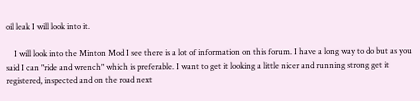oil leak I will look into it.

    I will look into the Minton Mod I see there is a lot of information on this forum. I have a long way to do but as you said I can "ride and wrench" which is preferable. I want to get it looking a little nicer and running strong get it registered, inspected and on the road next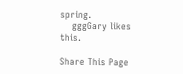spring.
    gggGary likes this.

Share This Page